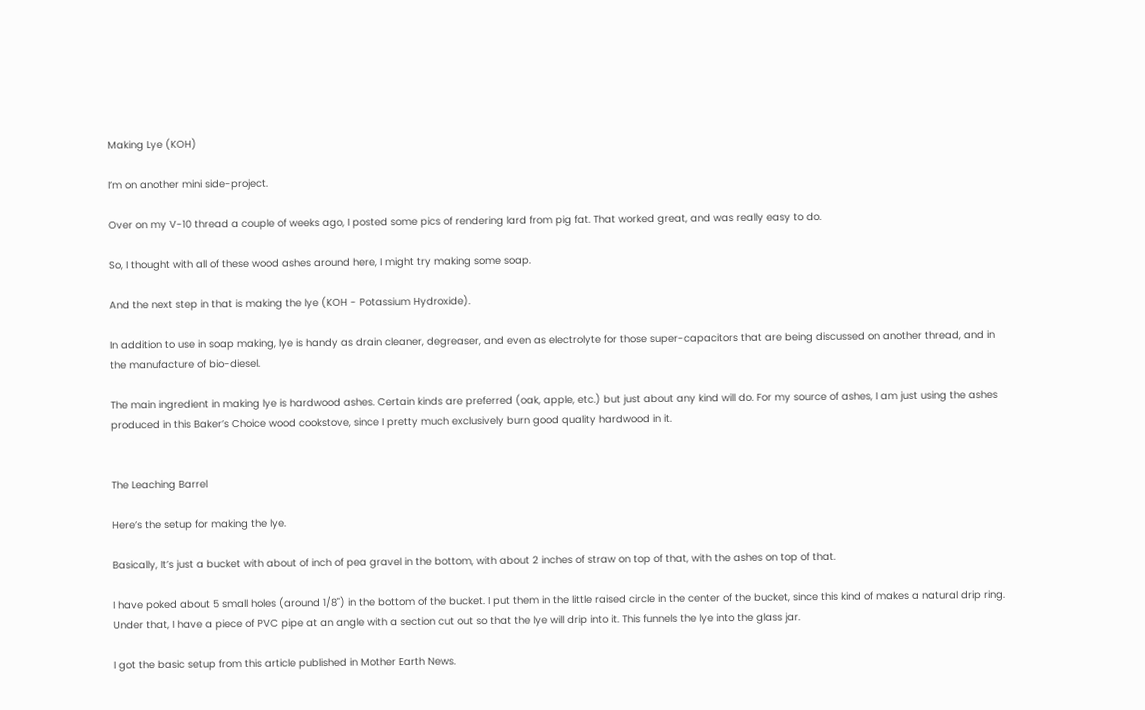Making Lye (KOH)

I’m on another mini side-project.

Over on my V-10 thread a couple of weeks ago, I posted some pics of rendering lard from pig fat. That worked great, and was really easy to do.

So, I thought with all of these wood ashes around here, I might try making some soap.

And the next step in that is making the lye (KOH - Potassium Hydroxide).

In addition to use in soap making, lye is handy as drain cleaner, degreaser, and even as electrolyte for those super-capacitors that are being discussed on another thread, and in the manufacture of bio-diesel.

The main ingredient in making lye is hardwood ashes. Certain kinds are preferred (oak, apple, etc.) but just about any kind will do. For my source of ashes, I am just using the ashes produced in this Baker’s Choice wood cookstove, since I pretty much exclusively burn good quality hardwood in it.


The Leaching Barrel

Here’s the setup for making the lye.

Basically, It’s just a bucket with about of inch of pea gravel in the bottom, with about 2 inches of straw on top of that, with the ashes on top of that.

I have poked about 5 small holes (around 1/8") in the bottom of the bucket. I put them in the little raised circle in the center of the bucket, since this kind of makes a natural drip ring. Under that, I have a piece of PVC pipe at an angle with a section cut out so that the lye will drip into it. This funnels the lye into the glass jar.

I got the basic setup from this article published in Mother Earth News.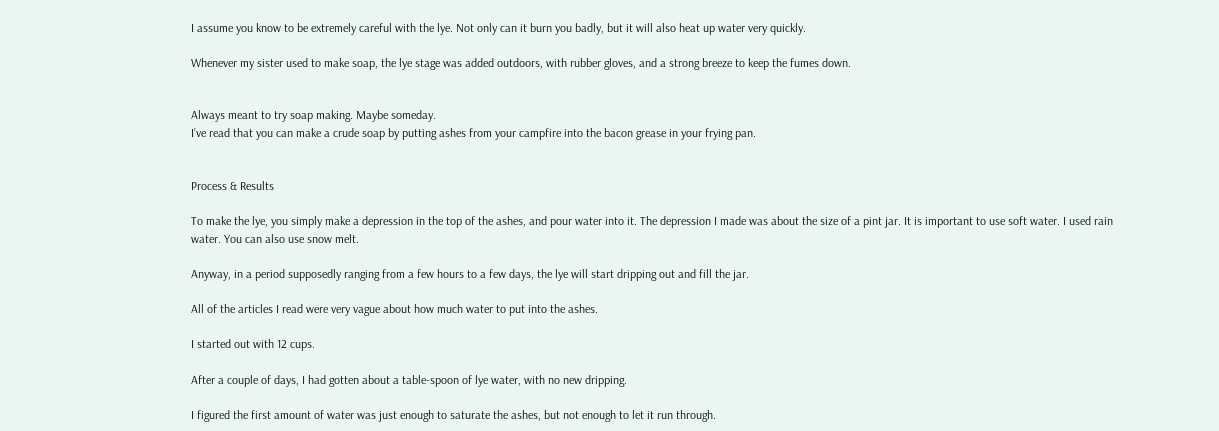I assume you know to be extremely careful with the lye. Not only can it burn you badly, but it will also heat up water very quickly.

Whenever my sister used to make soap, the lye stage was added outdoors, with rubber gloves, and a strong breeze to keep the fumes down.


Always meant to try soap making. Maybe someday.
I’ve read that you can make a crude soap by putting ashes from your campfire into the bacon grease in your frying pan.


Process & Results

To make the lye, you simply make a depression in the top of the ashes, and pour water into it. The depression I made was about the size of a pint jar. It is important to use soft water. I used rain water. You can also use snow melt.

Anyway, in a period supposedly ranging from a few hours to a few days, the lye will start dripping out and fill the jar.

All of the articles I read were very vague about how much water to put into the ashes.

I started out with 12 cups.

After a couple of days, I had gotten about a table-spoon of lye water, with no new dripping.

I figured the first amount of water was just enough to saturate the ashes, but not enough to let it run through.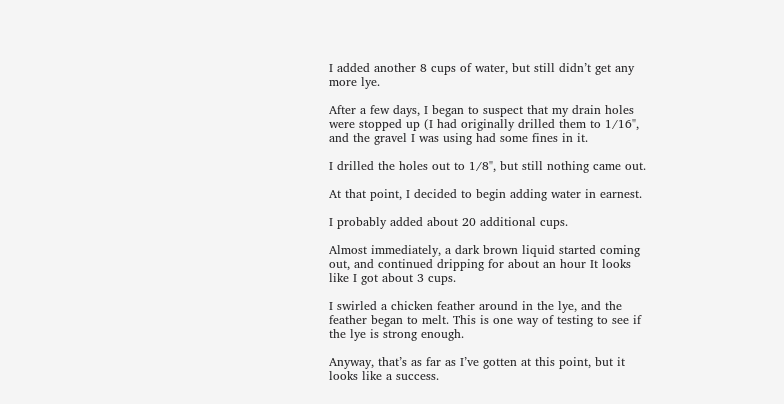I added another 8 cups of water, but still didn’t get any more lye.

After a few days, I began to suspect that my drain holes were stopped up (I had originally drilled them to 1/16", and the gravel I was using had some fines in it.

I drilled the holes out to 1/8", but still nothing came out.

At that point, I decided to begin adding water in earnest.

I probably added about 20 additional cups.

Almost immediately, a dark brown liquid started coming out, and continued dripping for about an hour It looks like I got about 3 cups.

I swirled a chicken feather around in the lye, and the feather began to melt. This is one way of testing to see if the lye is strong enough.

Anyway, that’s as far as I’ve gotten at this point, but it looks like a success.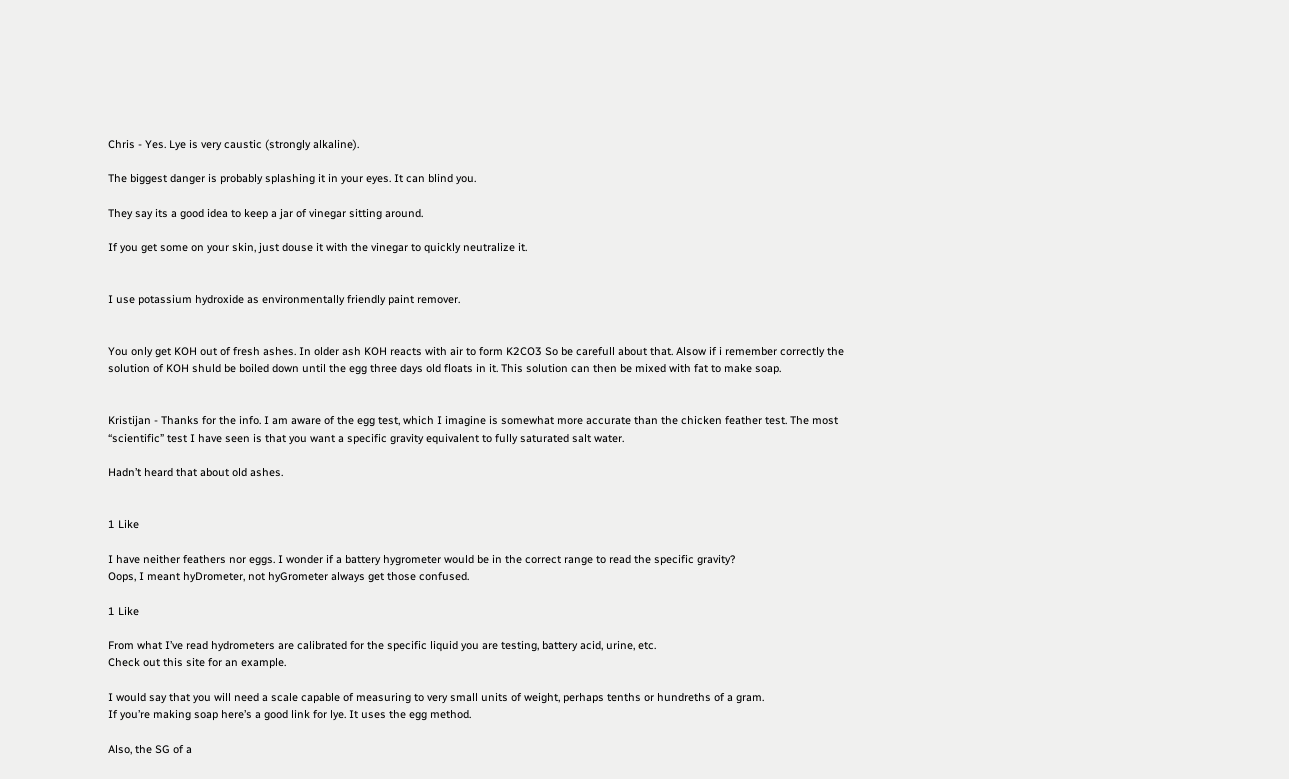Chris - Yes. Lye is very caustic (strongly alkaline).

The biggest danger is probably splashing it in your eyes. It can blind you.

They say its a good idea to keep a jar of vinegar sitting around.

If you get some on your skin, just douse it with the vinegar to quickly neutralize it.


I use potassium hydroxide as environmentally friendly paint remover.


You only get KOH out of fresh ashes. In older ash KOH reacts with air to form K2CO3 So be carefull about that. Alsow if i remember correctly the solution of KOH shuld be boiled down until the egg three days old floats in it. This solution can then be mixed with fat to make soap.


Kristijan - Thanks for the info. I am aware of the egg test, which I imagine is somewhat more accurate than the chicken feather test. The most “scientific” test I have seen is that you want a specific gravity equivalent to fully saturated salt water.

Hadn’t heard that about old ashes.


1 Like

I have neither feathers nor eggs. I wonder if a battery hygrometer would be in the correct range to read the specific gravity?
Oops, I meant hyDrometer, not hyGrometer always get those confused.

1 Like

From what I’ve read hydrometers are calibrated for the specific liquid you are testing, battery acid, urine, etc.
Check out this site for an example.

I would say that you will need a scale capable of measuring to very small units of weight, perhaps tenths or hundreths of a gram.
If you’re making soap here’s a good link for lye. It uses the egg method.

Also, the SG of a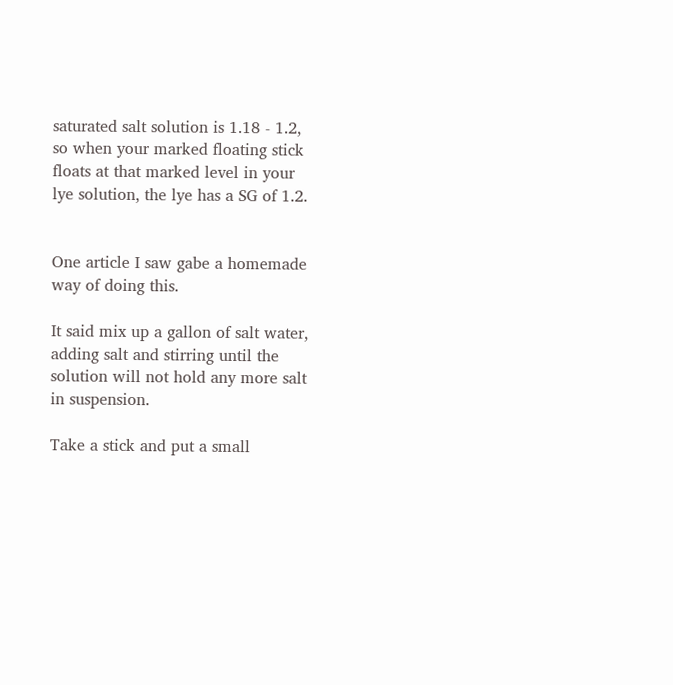saturated salt solution is 1.18 - 1.2, so when your marked floating stick floats at that marked level in your lye solution, the lye has a SG of 1.2.


One article I saw gabe a homemade way of doing this.

It said mix up a gallon of salt water, adding salt and stirring until the solution will not hold any more salt in suspension.

Take a stick and put a small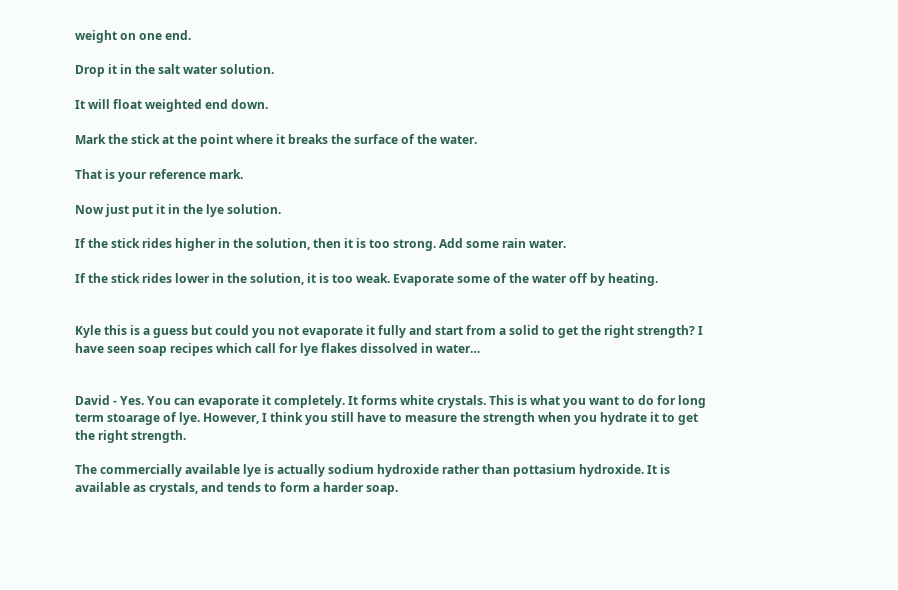weight on one end.

Drop it in the salt water solution.

It will float weighted end down.

Mark the stick at the point where it breaks the surface of the water.

That is your reference mark.

Now just put it in the lye solution.

If the stick rides higher in the solution, then it is too strong. Add some rain water.

If the stick rides lower in the solution, it is too weak. Evaporate some of the water off by heating.


Kyle this is a guess but could you not evaporate it fully and start from a solid to get the right strength? I have seen soap recipes which call for lye flakes dissolved in water…


David - Yes. You can evaporate it completely. It forms white crystals. This is what you want to do for long term stoarage of lye. However, I think you still have to measure the strength when you hydrate it to get the right strength.

The commercially available lye is actually sodium hydroxide rather than pottasium hydroxide. It is available as crystals, and tends to form a harder soap.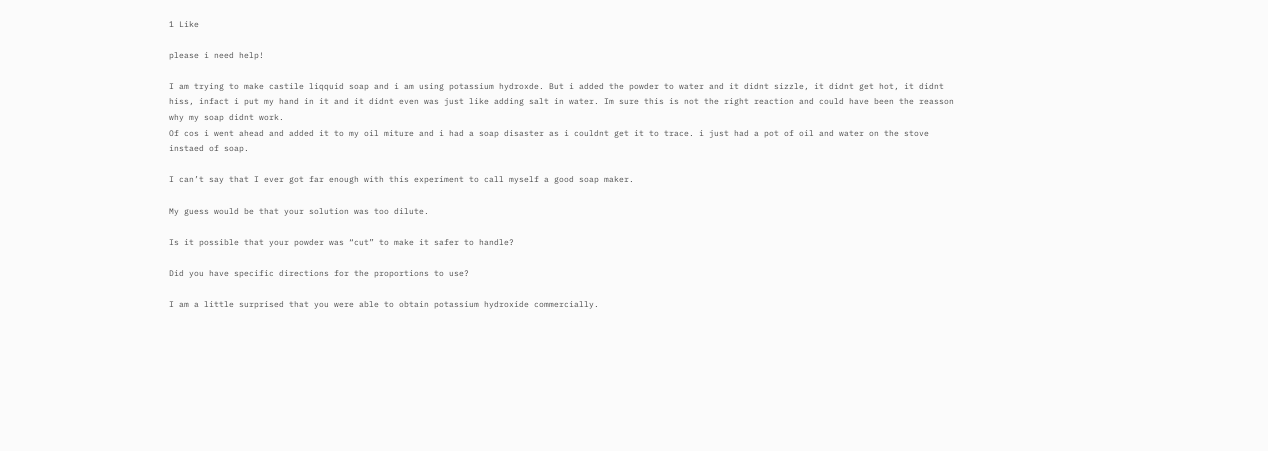1 Like

please i need help!

I am trying to make castile liqquid soap and i am using potassium hydroxde. But i added the powder to water and it didnt sizzle, it didnt get hot, it didnt hiss, infact i put my hand in it and it didnt even was just like adding salt in water. Im sure this is not the right reaction and could have been the reasson why my soap didnt work.
Of cos i went ahead and added it to my oil miture and i had a soap disaster as i couldnt get it to trace. i just had a pot of oil and water on the stove instaed of soap.

I can’t say that I ever got far enough with this experiment to call myself a good soap maker.

My guess would be that your solution was too dilute.

Is it possible that your powder was “cut” to make it safer to handle?

Did you have specific directions for the proportions to use?

I am a little surprised that you were able to obtain potassium hydroxide commercially.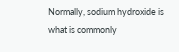Normally, sodium hydroxide is what is commonly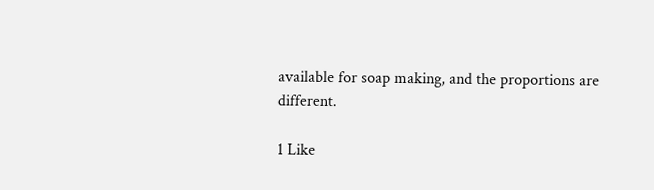available for soap making, and the proportions are different.

1 Like